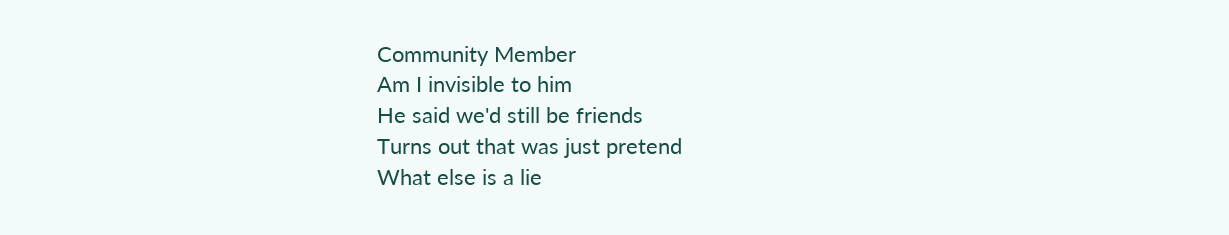Community Member
Am I invisible to him
He said we'd still be friends
Turns out that was just pretend
What else is a lie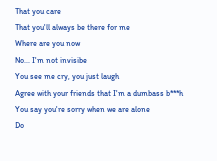That you care
That you'll always be there for me
Where are you now
No... I'm not invisibe
You see me cry, you just laugh
Agree with your friends that I'm a dumbass b***h
You say you're sorry when we are alone
Do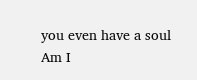you even have a soul
Am I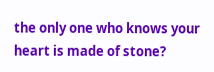the only one who knows your heart is made of stone?